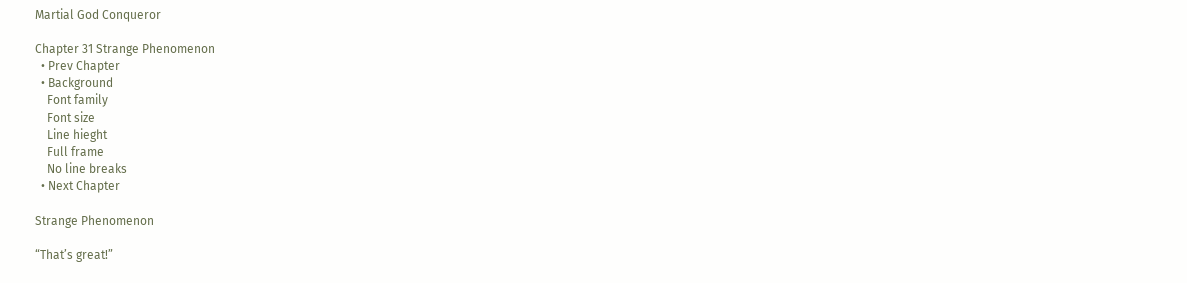Martial God Conqueror

Chapter 31 Strange Phenomenon
  • Prev Chapter
  • Background
    Font family
    Font size
    Line hieght
    Full frame
    No line breaks
  • Next Chapter

Strange Phenomenon

“That’s great!”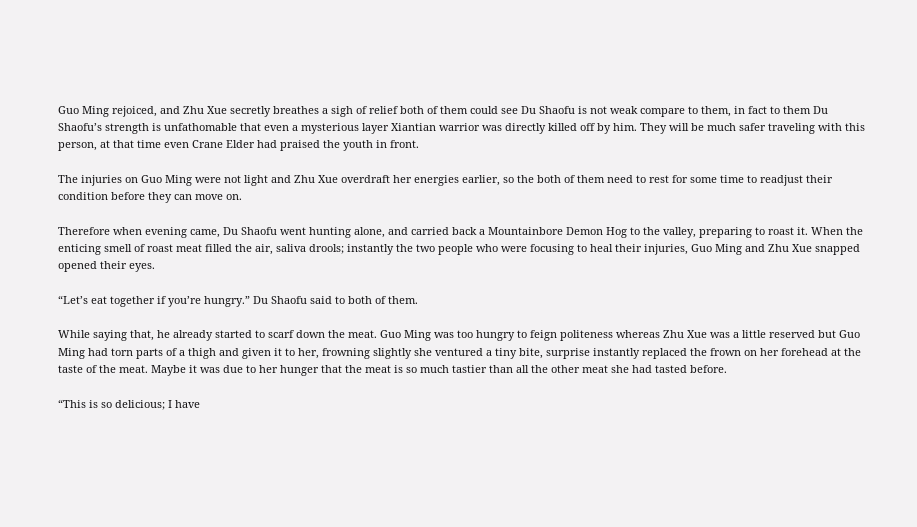Guo Ming rejoiced, and Zhu Xue secretly breathes a sigh of relief both of them could see Du Shaofu is not weak compare to them, in fact to them Du Shaofu’s strength is unfathomable that even a mysterious layer Xiantian warrior was directly killed off by him. They will be much safer traveling with this person, at that time even Crane Elder had praised the youth in front.

The injuries on Guo Ming were not light and Zhu Xue overdraft her energies earlier, so the both of them need to rest for some time to readjust their condition before they can move on.

Therefore when evening came, Du Shaofu went hunting alone, and carried back a Mountainbore Demon Hog to the valley, preparing to roast it. When the enticing smell of roast meat filled the air, saliva drools; instantly the two people who were focusing to heal their injuries, Guo Ming and Zhu Xue snapped opened their eyes.

“Let’s eat together if you’re hungry.” Du Shaofu said to both of them.

While saying that, he already started to scarf down the meat. Guo Ming was too hungry to feign politeness whereas Zhu Xue was a little reserved but Guo Ming had torn parts of a thigh and given it to her, frowning slightly she ventured a tiny bite, surprise instantly replaced the frown on her forehead at the taste of the meat. Maybe it was due to her hunger that the meat is so much tastier than all the other meat she had tasted before.

“This is so delicious; I have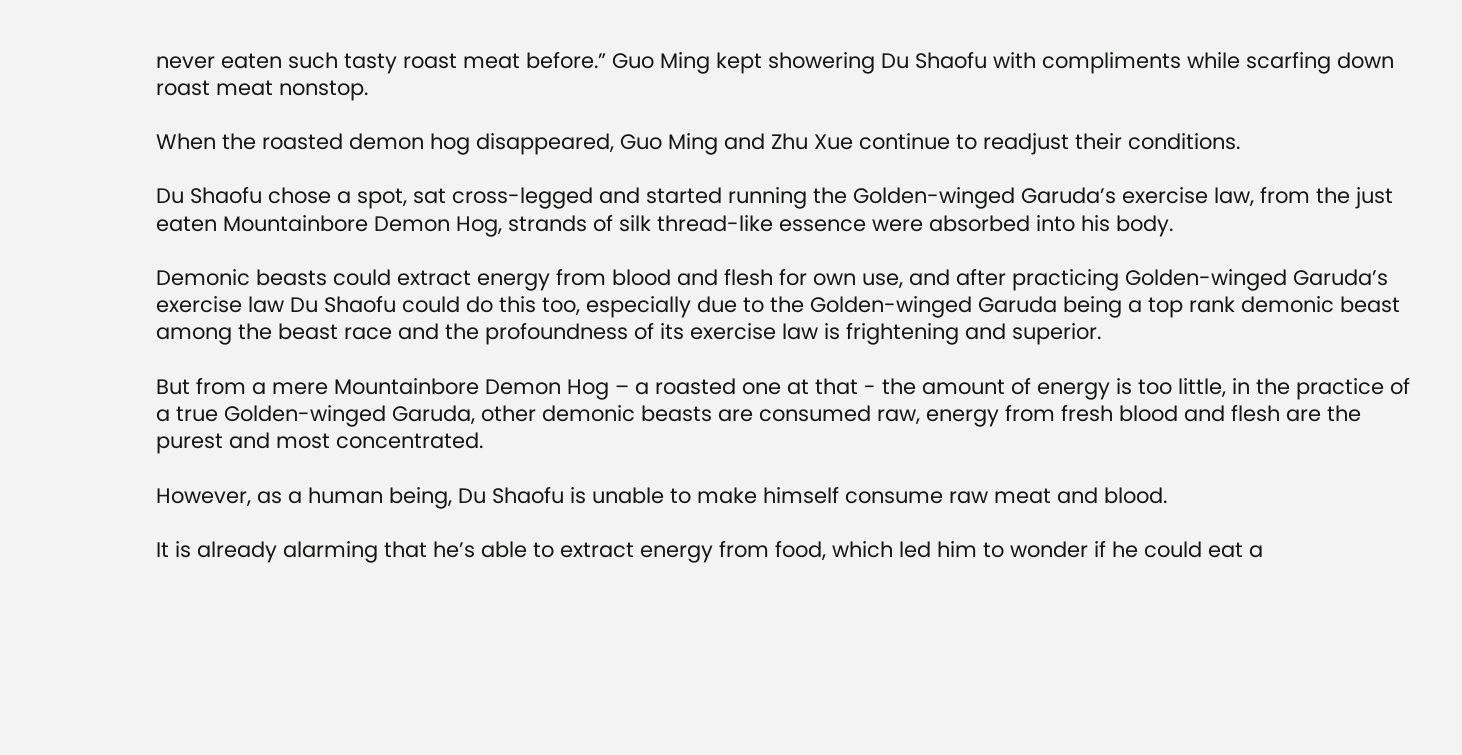never eaten such tasty roast meat before.” Guo Ming kept showering Du Shaofu with compliments while scarfing down roast meat nonstop.

When the roasted demon hog disappeared, Guo Ming and Zhu Xue continue to readjust their conditions.

Du Shaofu chose a spot, sat cross-legged and started running the Golden-winged Garuda’s exercise law, from the just eaten Mountainbore Demon Hog, strands of silk thread-like essence were absorbed into his body.

Demonic beasts could extract energy from blood and flesh for own use, and after practicing Golden-winged Garuda’s exercise law Du Shaofu could do this too, especially due to the Golden-winged Garuda being a top rank demonic beast among the beast race and the profoundness of its exercise law is frightening and superior.

But from a mere Mountainbore Demon Hog – a roasted one at that - the amount of energy is too little, in the practice of a true Golden-winged Garuda, other demonic beasts are consumed raw, energy from fresh blood and flesh are the purest and most concentrated.

However, as a human being, Du Shaofu is unable to make himself consume raw meat and blood.

It is already alarming that he’s able to extract energy from food, which led him to wonder if he could eat a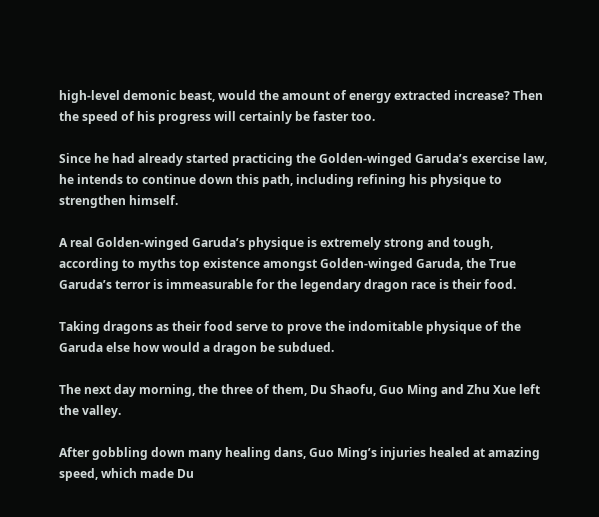high-level demonic beast, would the amount of energy extracted increase? Then the speed of his progress will certainly be faster too.

Since he had already started practicing the Golden-winged Garuda’s exercise law, he intends to continue down this path, including refining his physique to strengthen himself.

A real Golden-winged Garuda’s physique is extremely strong and tough, according to myths top existence amongst Golden-winged Garuda, the True Garuda’s terror is immeasurable for the legendary dragon race is their food.

Taking dragons as their food serve to prove the indomitable physique of the Garuda else how would a dragon be subdued.

The next day morning, the three of them, Du Shaofu, Guo Ming and Zhu Xue left the valley.

After gobbling down many healing dans, Guo Ming’s injuries healed at amazing speed, which made Du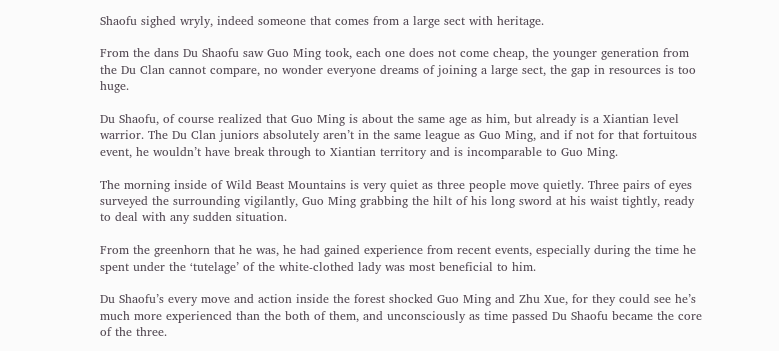Shaofu sighed wryly, indeed someone that comes from a large sect with heritage.

From the dans Du Shaofu saw Guo Ming took, each one does not come cheap, the younger generation from the Du Clan cannot compare, no wonder everyone dreams of joining a large sect, the gap in resources is too huge.

Du Shaofu, of course realized that Guo Ming is about the same age as him, but already is a Xiantian level warrior. The Du Clan juniors absolutely aren’t in the same league as Guo Ming, and if not for that fortuitous event, he wouldn’t have break through to Xiantian territory and is incomparable to Guo Ming.

The morning inside of Wild Beast Mountains is very quiet as three people move quietly. Three pairs of eyes surveyed the surrounding vigilantly, Guo Ming grabbing the hilt of his long sword at his waist tightly, ready to deal with any sudden situation.

From the greenhorn that he was, he had gained experience from recent events, especially during the time he spent under the ‘tutelage’ of the white-clothed lady was most beneficial to him.

Du Shaofu’s every move and action inside the forest shocked Guo Ming and Zhu Xue, for they could see he’s much more experienced than the both of them, and unconsciously as time passed Du Shaofu became the core of the three.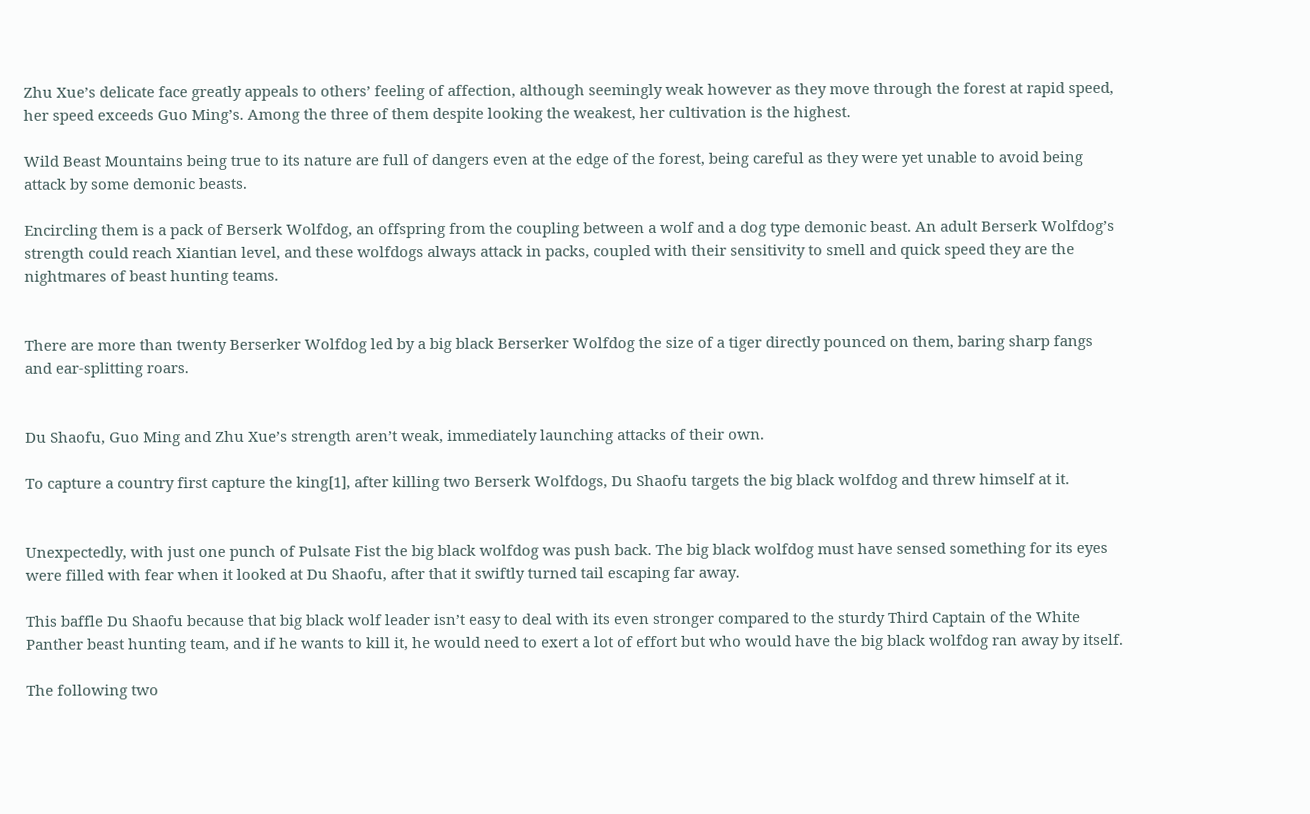Zhu Xue’s delicate face greatly appeals to others’ feeling of affection, although seemingly weak however as they move through the forest at rapid speed, her speed exceeds Guo Ming’s. Among the three of them despite looking the weakest, her cultivation is the highest.

Wild Beast Mountains being true to its nature are full of dangers even at the edge of the forest, being careful as they were yet unable to avoid being attack by some demonic beasts.

Encircling them is a pack of Berserk Wolfdog, an offspring from the coupling between a wolf and a dog type demonic beast. An adult Berserk Wolfdog’s strength could reach Xiantian level, and these wolfdogs always attack in packs, coupled with their sensitivity to smell and quick speed they are the nightmares of beast hunting teams.


There are more than twenty Berserker Wolfdog led by a big black Berserker Wolfdog the size of a tiger directly pounced on them, baring sharp fangs and ear-splitting roars.


Du Shaofu, Guo Ming and Zhu Xue’s strength aren’t weak, immediately launching attacks of their own.

To capture a country first capture the king[1], after killing two Berserk Wolfdogs, Du Shaofu targets the big black wolfdog and threw himself at it.


Unexpectedly, with just one punch of Pulsate Fist the big black wolfdog was push back. The big black wolfdog must have sensed something for its eyes were filled with fear when it looked at Du Shaofu, after that it swiftly turned tail escaping far away.

This baffle Du Shaofu because that big black wolf leader isn’t easy to deal with its even stronger compared to the sturdy Third Captain of the White Panther beast hunting team, and if he wants to kill it, he would need to exert a lot of effort but who would have the big black wolfdog ran away by itself.

The following two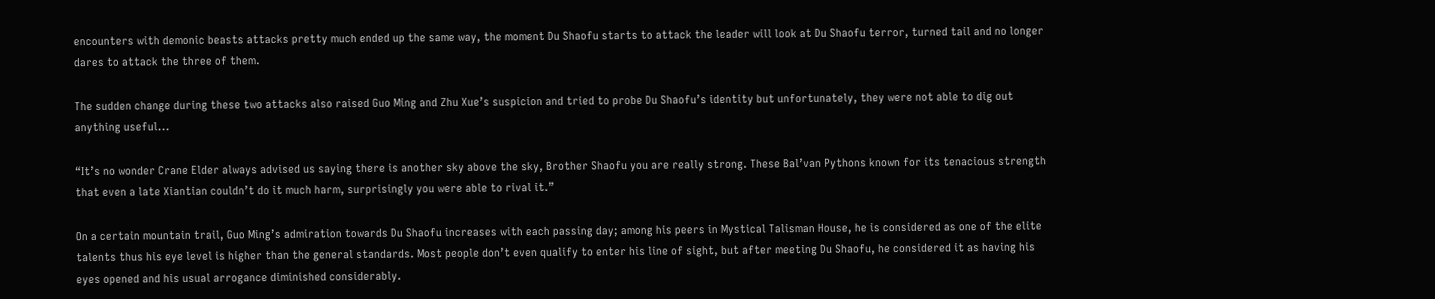encounters with demonic beasts attacks pretty much ended up the same way, the moment Du Shaofu starts to attack the leader will look at Du Shaofu terror, turned tail and no longer dares to attack the three of them.

The sudden change during these two attacks also raised Guo Ming and Zhu Xue’s suspicion and tried to probe Du Shaofu’s identity but unfortunately, they were not able to dig out anything useful...

“It’s no wonder Crane Elder always advised us saying there is another sky above the sky, Brother Shaofu you are really strong. These Bal’van Pythons known for its tenacious strength that even a late Xiantian couldn’t do it much harm, surprisingly you were able to rival it.”

On a certain mountain trail, Guo Ming’s admiration towards Du Shaofu increases with each passing day; among his peers in Mystical Talisman House, he is considered as one of the elite talents thus his eye level is higher than the general standards. Most people don’t even qualify to enter his line of sight, but after meeting Du Shaofu, he considered it as having his eyes opened and his usual arrogance diminished considerably.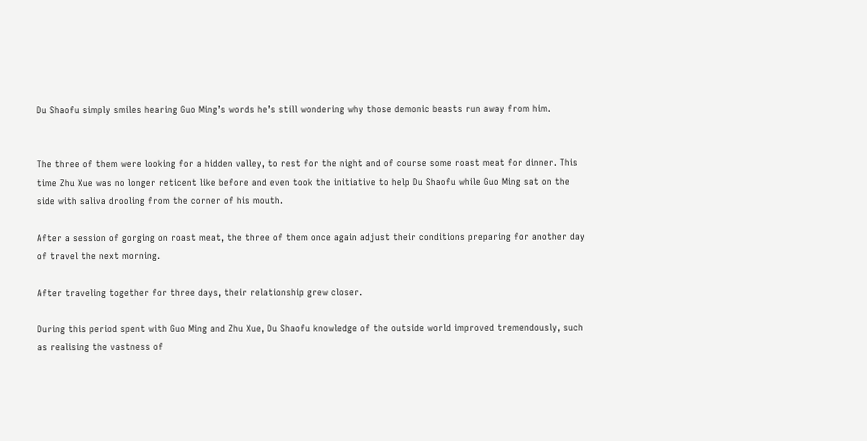Du Shaofu simply smiles hearing Guo Ming’s words he’s still wondering why those demonic beasts run away from him.


The three of them were looking for a hidden valley, to rest for the night and of course some roast meat for dinner. This time Zhu Xue was no longer reticent like before and even took the initiative to help Du Shaofu while Guo Ming sat on the side with saliva drooling from the corner of his mouth.

After a session of gorging on roast meat, the three of them once again adjust their conditions preparing for another day of travel the next morning.

After traveling together for three days, their relationship grew closer.

During this period spent with Guo Ming and Zhu Xue, Du Shaofu knowledge of the outside world improved tremendously, such as realising the vastness of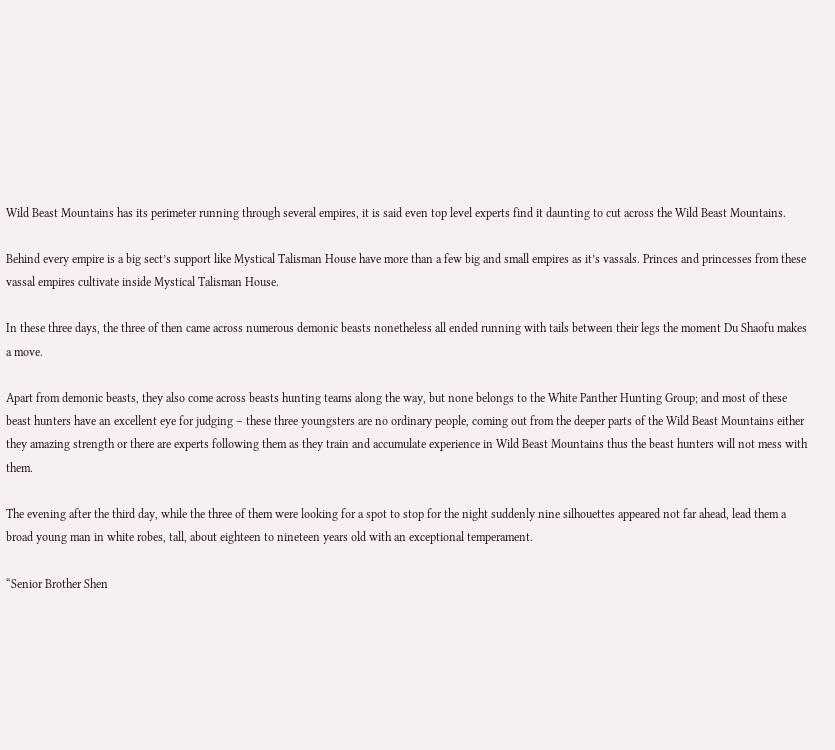Wild Beast Mountains has its perimeter running through several empires, it is said even top level experts find it daunting to cut across the Wild Beast Mountains.

Behind every empire is a big sect’s support like Mystical Talisman House have more than a few big and small empires as it’s vassals. Princes and princesses from these vassal empires cultivate inside Mystical Talisman House.

In these three days, the three of then came across numerous demonic beasts nonetheless all ended running with tails between their legs the moment Du Shaofu makes a move.

Apart from demonic beasts, they also come across beasts hunting teams along the way, but none belongs to the White Panther Hunting Group; and most of these beast hunters have an excellent eye for judging – these three youngsters are no ordinary people, coming out from the deeper parts of the Wild Beast Mountains either they amazing strength or there are experts following them as they train and accumulate experience in Wild Beast Mountains thus the beast hunters will not mess with them.

The evening after the third day, while the three of them were looking for a spot to stop for the night suddenly nine silhouettes appeared not far ahead, lead them a broad young man in white robes, tall, about eighteen to nineteen years old with an exceptional temperament.

“Senior Brother Shen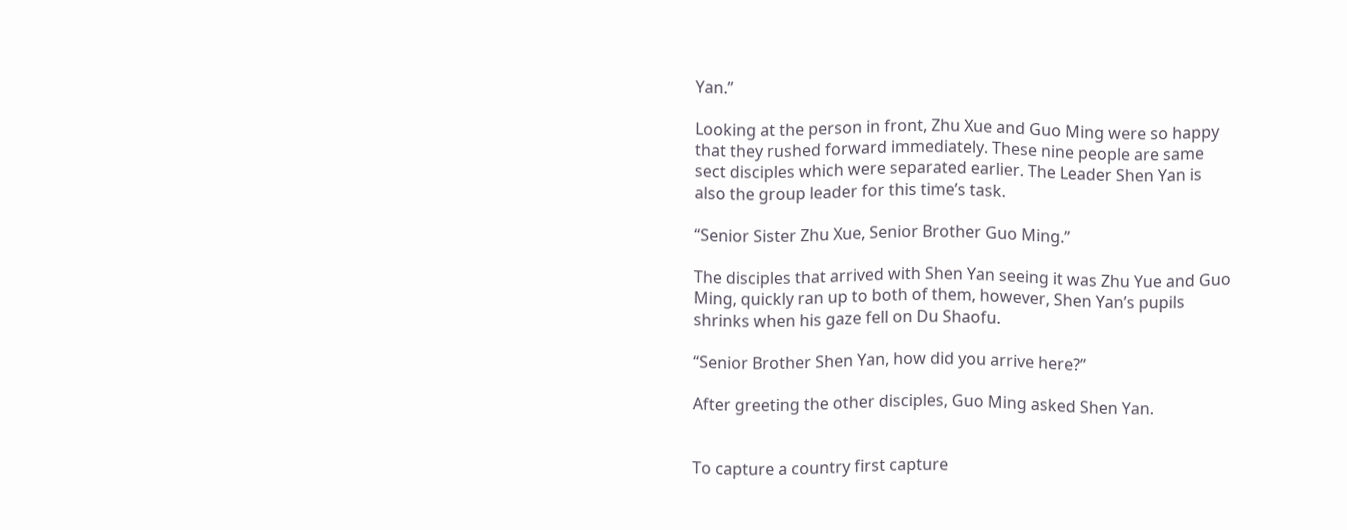Yan.”

Looking at the person in front, Zhu Xue and Guo Ming were so happy that they rushed forward immediately. These nine people are same sect disciples which were separated earlier. The Leader Shen Yan is also the group leader for this time’s task.

“Senior Sister Zhu Xue, Senior Brother Guo Ming.”

The disciples that arrived with Shen Yan seeing it was Zhu Yue and Guo Ming, quickly ran up to both of them, however, Shen Yan’s pupils shrinks when his gaze fell on Du Shaofu.

“Senior Brother Shen Yan, how did you arrive here?”

After greeting the other disciples, Guo Ming asked Shen Yan.


To capture a country first capture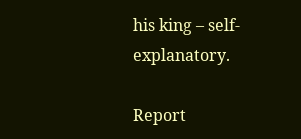his king – self-explanatory.

Report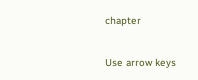chapter

Use arrow keys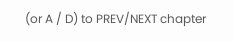(or A / D) to PREV/NEXT chapter